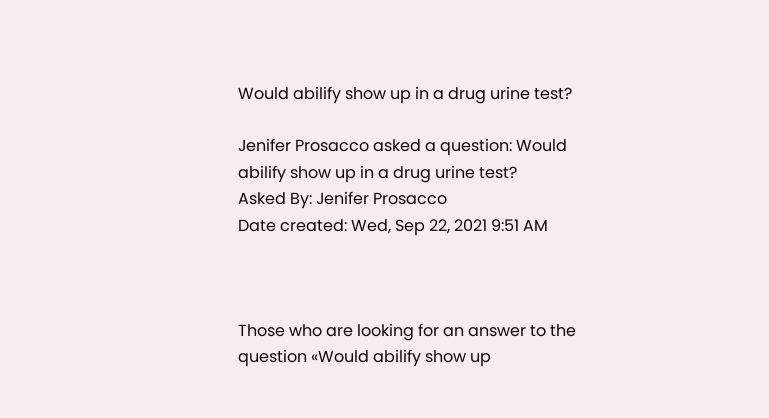Would abilify show up in a drug urine test?

Jenifer Prosacco asked a question: Would abilify show up in a drug urine test?
Asked By: Jenifer Prosacco
Date created: Wed, Sep 22, 2021 9:51 AM



Those who are looking for an answer to the question «Would abilify show up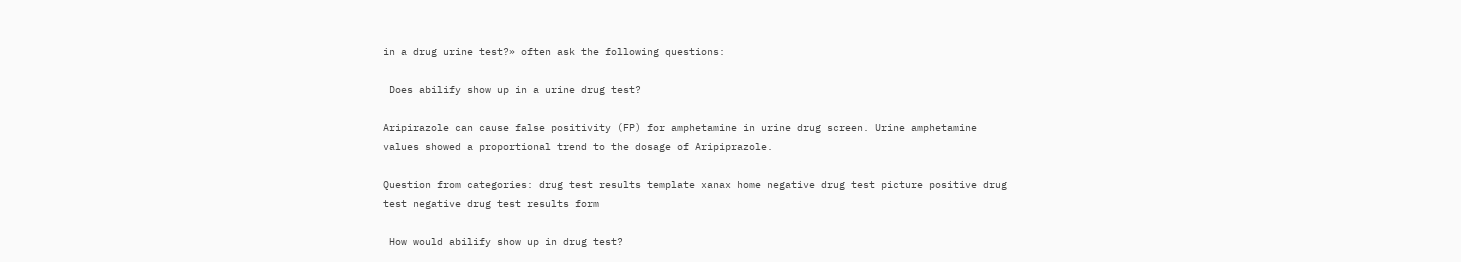in a drug urine test?» often ask the following questions:

 Does abilify show up in a urine drug test?

Aripirazole can cause false positivity (FP) for amphetamine in urine drug screen. Urine amphetamine values showed a proportional trend to the dosage of Aripiprazole.

Question from categories: drug test results template xanax home negative drug test picture positive drug test negative drug test results form

 How would abilify show up in drug test?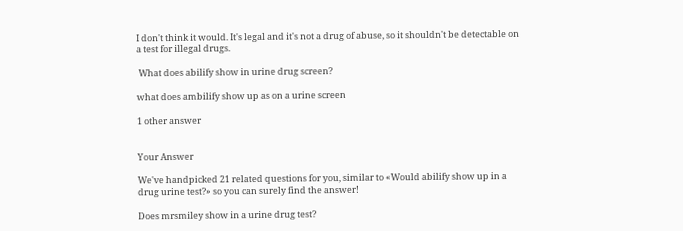I don't think it would. It's legal and it's not a drug of abuse, so it shouldn't be detectable on a test for illegal drugs.

 What does abilify show in urine drug screen?

what does ambilify show up as on a urine screen

1 other answer


Your Answer

We've handpicked 21 related questions for you, similar to «Would abilify show up in a drug urine test?» so you can surely find the answer!

Does mrsmiley show in a urine drug test?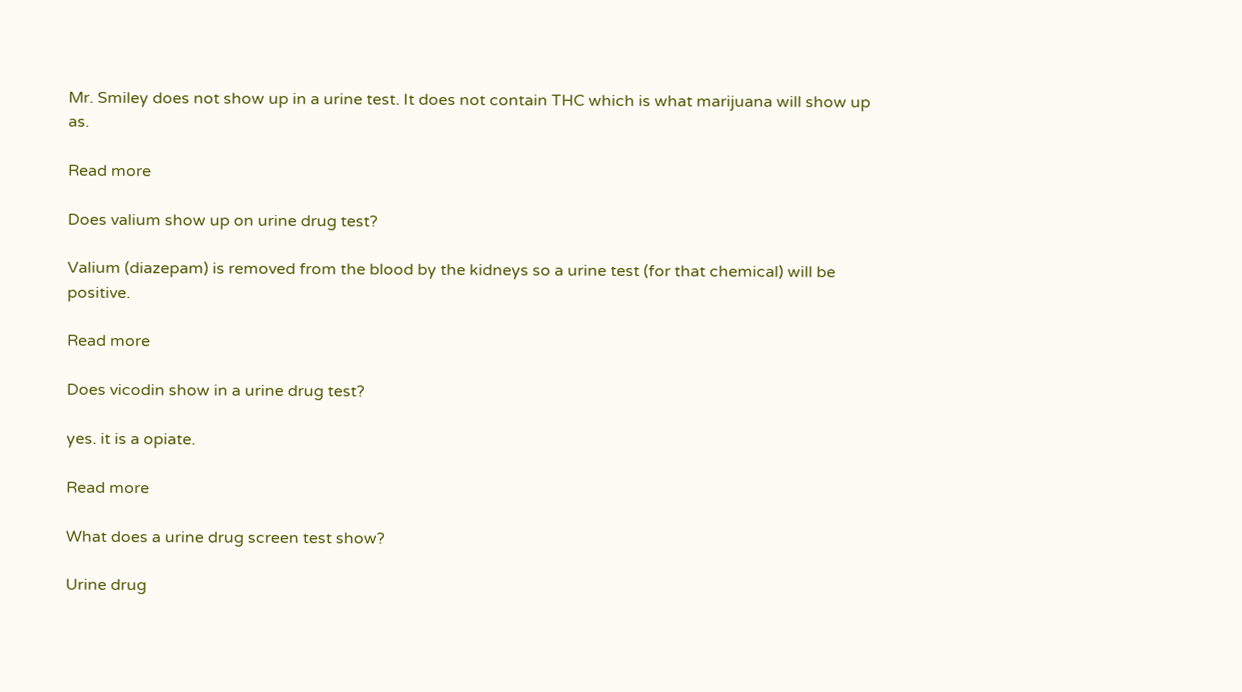Mr. Smiley does not show up in a urine test. It does not contain THC which is what marijuana will show up as.

Read more

Does valium show up on urine drug test?

Valium (diazepam) is removed from the blood by the kidneys so a urine test (for that chemical) will be positive.

Read more

Does vicodin show in a urine drug test?

yes. it is a opiate.

Read more

What does a urine drug screen test show?

Urine drug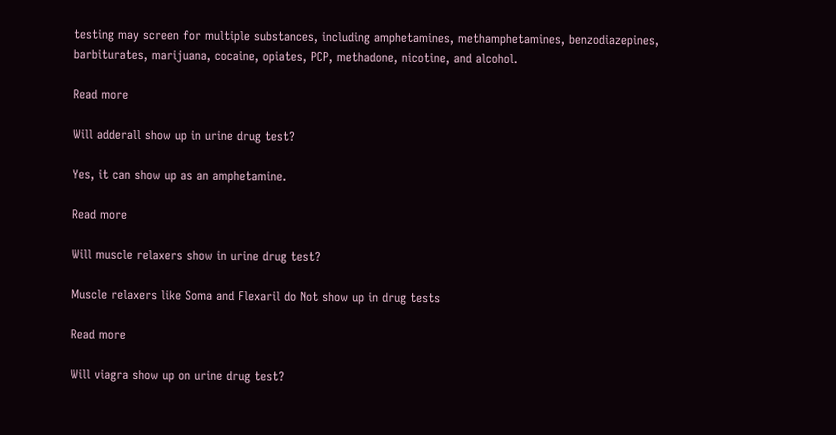testing may screen for multiple substances, including amphetamines, methamphetamines, benzodiazepines, barbiturates, marijuana, cocaine, opiates, PCP, methadone, nicotine, and alcohol.

Read more

Will adderall show up in urine drug test?

Yes, it can show up as an amphetamine.

Read more

Will muscle relaxers show in urine drug test?

Muscle relaxers like Soma and Flexaril do Not show up in drug tests

Read more

Will viagra show up on urine drug test?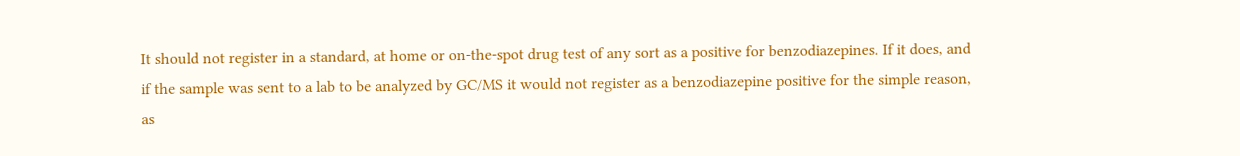It should not register in a standard, at home or on-the-spot drug test of any sort as a positive for benzodiazepines. If it does, and if the sample was sent to a lab to be analyzed by GC/MS it would not register as a benzodiazepine positive for the simple reason, as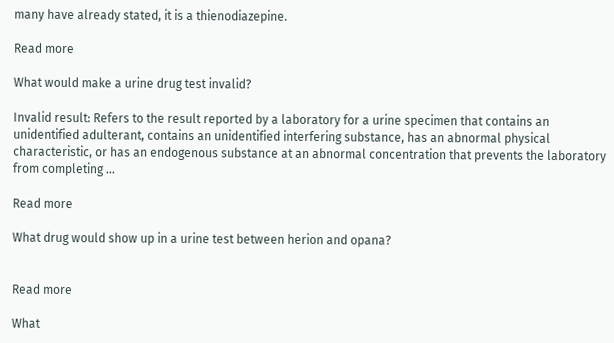many have already stated, it is a thienodiazepine.

Read more

What would make a urine drug test invalid?

Invalid result: Refers to the result reported by a laboratory for a urine specimen that contains an unidentified adulterant, contains an unidentified interfering substance, has an abnormal physical characteristic, or has an endogenous substance at an abnormal concentration that prevents the laboratory from completing ...

Read more

What drug would show up in a urine test between herion and opana?


Read more

What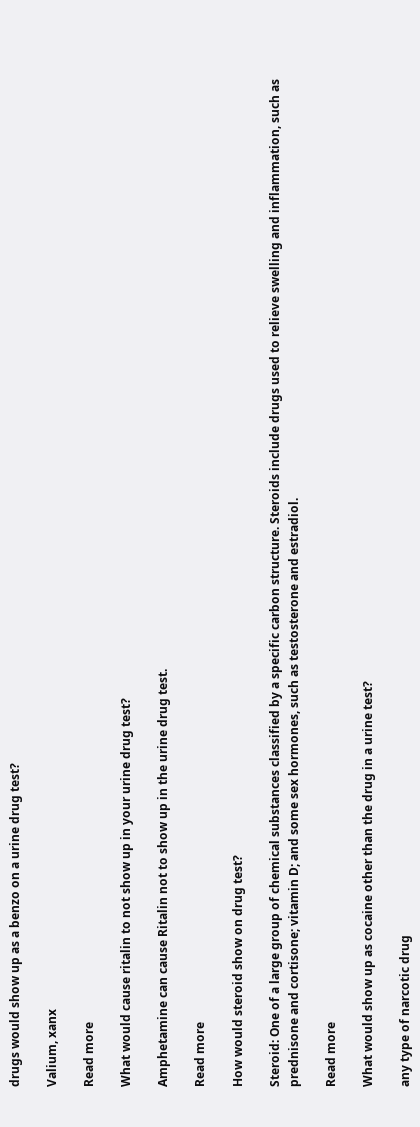drugs would show up as a benzo on a urine drug test?

Valium, xanx

Read more

What would cause ritalin to not show up in your urine drug test?

Amphetamine can cause Ritalin not to show up in the urine drug test.

Read more

How would steroid show on drug test?

Steroid: One of a large group of chemical substances classified by a specific carbon structure. Steroids include drugs used to relieve swelling and inflammation, such as prednisone and cortisone; vitamin D; and some sex hormones, such as testosterone and estradiol.

Read more

What would show up as cocaine other than the drug in a urine test?

any type of narcotic drug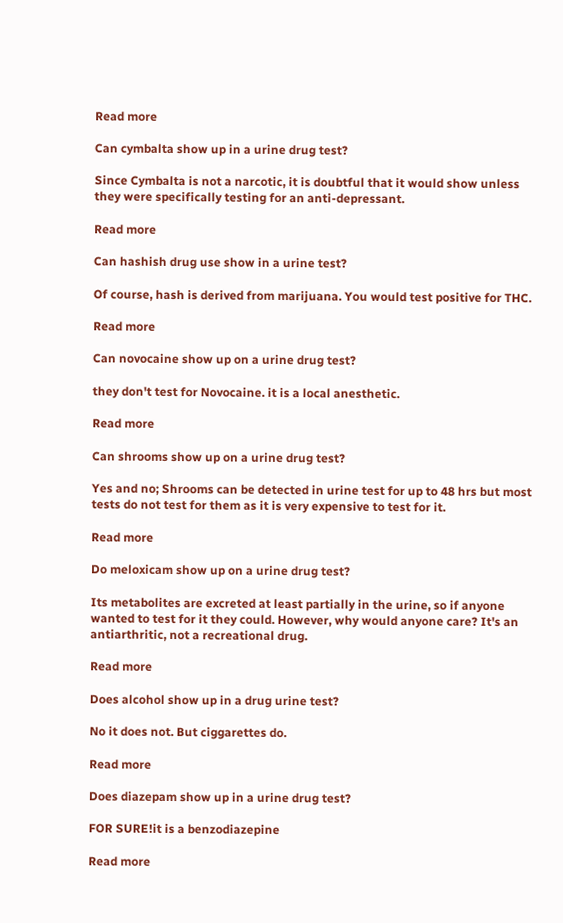Read more

Can cymbalta show up in a urine drug test?

Since Cymbalta is not a narcotic, it is doubtful that it would show unless they were specifically testing for an anti-depressant.

Read more

Can hashish drug use show in a urine test?

Of course, hash is derived from marijuana. You would test positive for THC.

Read more

Can novocaine show up on a urine drug test?

they don't test for Novocaine. it is a local anesthetic.

Read more

Can shrooms show up on a urine drug test?

Yes and no; Shrooms can be detected in urine test for up to 48 hrs but most tests do not test for them as it is very expensive to test for it.

Read more

Do meloxicam show up on a urine drug test?

Its metabolites are excreted at least partially in the urine, so if anyone wanted to test for it they could. However, why would anyone care? It's an antiarthritic, not a recreational drug.

Read more

Does alcohol show up in a drug urine test?

No it does not. But ciggarettes do.

Read more

Does diazepam show up in a urine drug test?

FOR SURE!it is a benzodiazepine

Read more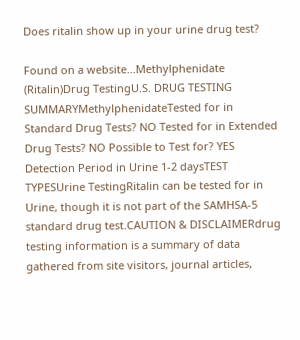Does ritalin show up in your urine drug test?

Found on a website...Methylphenidate (Ritalin)Drug TestingU.S. DRUG TESTING SUMMARYMethylphenidateTested for in Standard Drug Tests? NO Tested for in Extended Drug Tests? NO Possible to Test for? YES Detection Period in Urine 1-2 daysTEST TYPESUrine TestingRitalin can be tested for in Urine, though it is not part of the SAMHSA-5 standard drug test.CAUTION & DISCLAIMERdrug testing information is a summary of data gathered from site visitors, journal articles,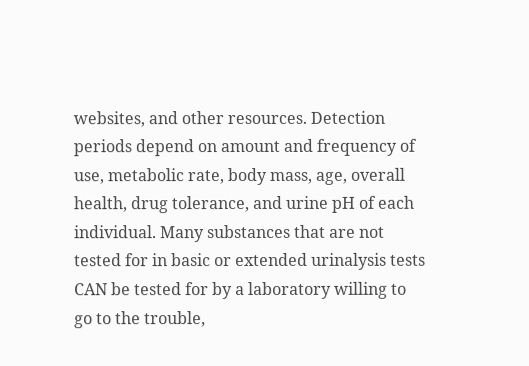websites, and other resources. Detection periods depend on amount and frequency of use, metabolic rate, body mass, age, overall health, drug tolerance, and urine pH of each individual. Many substances that are not tested for in basic or extended urinalysis tests CAN be tested for by a laboratory willing to go to the trouble,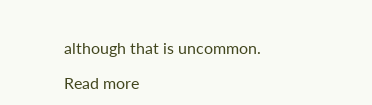although that is uncommon.

Read more